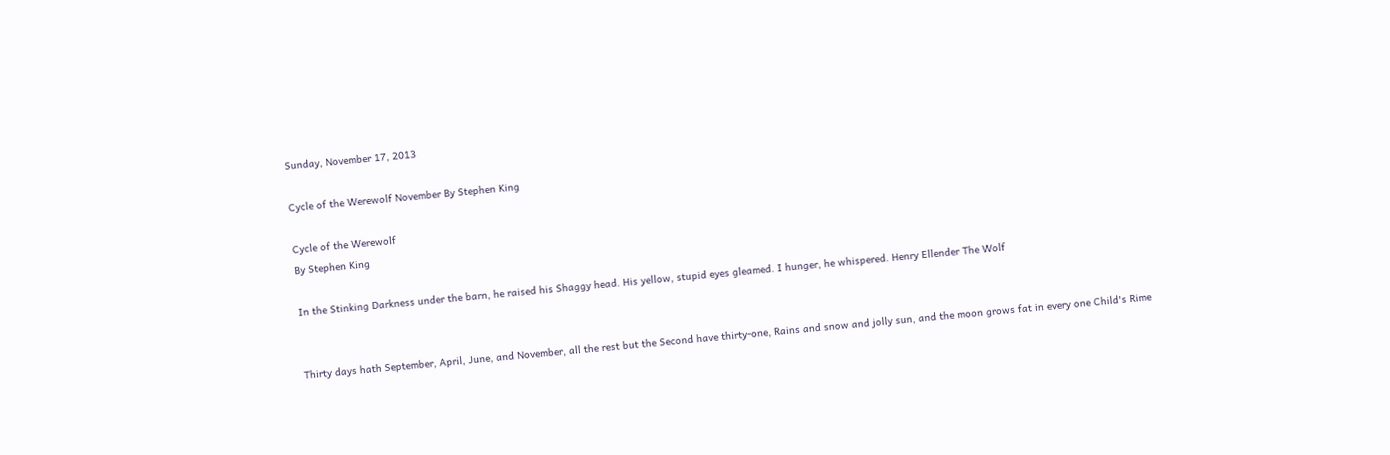Sunday, November 17, 2013

Cycle of the Werewolf November By Stephen King

Cycle of the Werewolf
By Stephen King

In the Stinking Darkness under the barn, he raised his Shaggy head. His yellow, stupid eyes gleamed. I hunger, he whispered. Henry Ellender The Wolf


Thirty days hath September, April, June, and November, all the rest but the Second have thirty-one, Rains and snow and jolly sun, and the moon grows fat in every one Child's Rime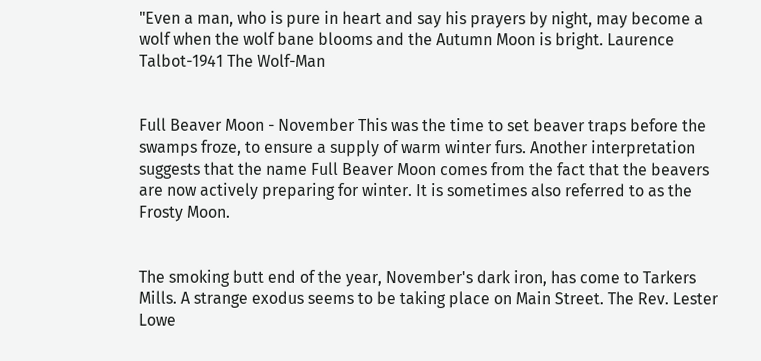"Even a man, who is pure in heart and say his prayers by night, may become a wolf when the wolf bane blooms and the Autumn Moon is bright. Laurence Talbot-1941 The Wolf-Man


Full Beaver Moon - November This was the time to set beaver traps before the swamps froze, to ensure a supply of warm winter furs. Another interpretation suggests that the name Full Beaver Moon comes from the fact that the beavers are now actively preparing for winter. It is sometimes also referred to as the Frosty Moon.


The smoking butt end of the year, November's dark iron, has come to Tarkers Mills. A strange exodus seems to be taking place on Main Street. The Rev. Lester Lowe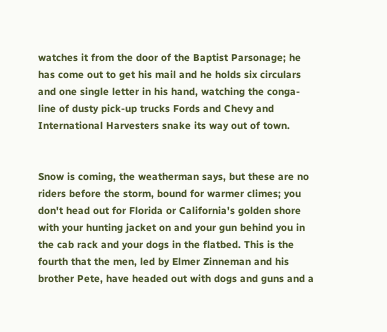watches it from the door of the Baptist Parsonage; he has come out to get his mail and he holds six circulars and one single letter in his hand, watching the conga-line of dusty pick-up trucks Fords and Chevy and International Harvesters snake its way out of town.


Snow is coming, the weatherman says, but these are no riders before the storm, bound for warmer climes; you don't head out for Florida or California's golden shore with your hunting jacket on and your gun behind you in the cab rack and your dogs in the flatbed. This is the fourth that the men, led by Elmer Zinneman and his brother Pete, have headed out with dogs and guns and a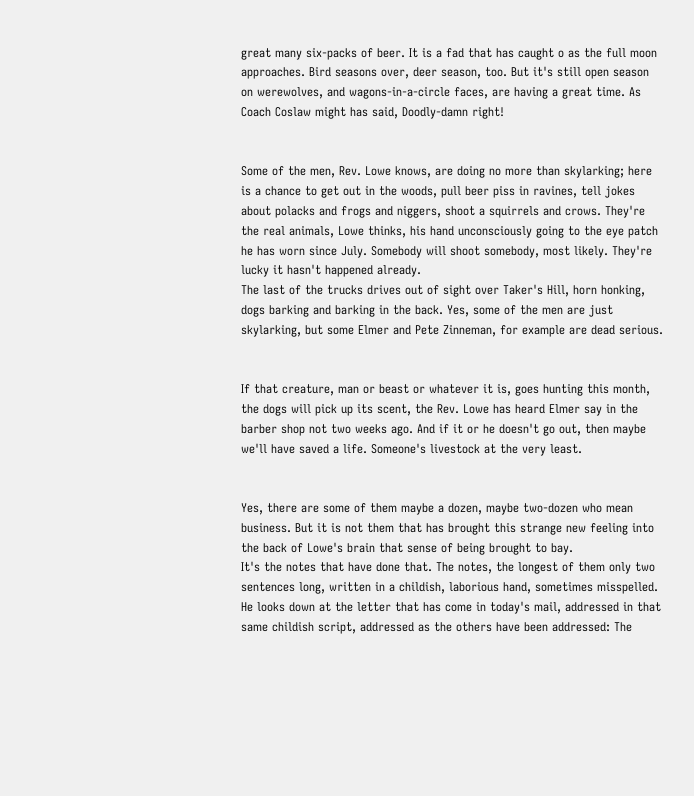great many six-packs of beer. It is a fad that has caught o as the full moon approaches. Bird seasons over, deer season, too. But it's still open season on werewolves, and wagons-in-a-circle faces, are having a great time. As Coach Coslaw might has said, Doodly-damn right!


Some of the men, Rev. Lowe knows, are doing no more than skylarking; here is a chance to get out in the woods, pull beer piss in ravines, tell jokes about polacks and frogs and niggers, shoot a squirrels and crows. They're the real animals, Lowe thinks, his hand unconsciously going to the eye patch he has worn since July. Somebody will shoot somebody, most likely. They're lucky it hasn't happened already.
The last of the trucks drives out of sight over Taker's Hill, horn honking, dogs barking and barking in the back. Yes, some of the men are just skylarking, but some Elmer and Pete Zinneman, for example are dead serious.


If that creature, man or beast or whatever it is, goes hunting this month, the dogs will pick up its scent, the Rev. Lowe has heard Elmer say in the barber shop not two weeks ago. And if it or he doesn't go out, then maybe we'll have saved a life. Someone's livestock at the very least.


Yes, there are some of them maybe a dozen, maybe two-dozen who mean business. But it is not them that has brought this strange new feeling into the back of Lowe's brain that sense of being brought to bay.
It's the notes that have done that. The notes, the longest of them only two sentences long, written in a childish, laborious hand, sometimes misspelled. He looks down at the letter that has come in today's mail, addressed in that same childish script, addressed as the others have been addressed: The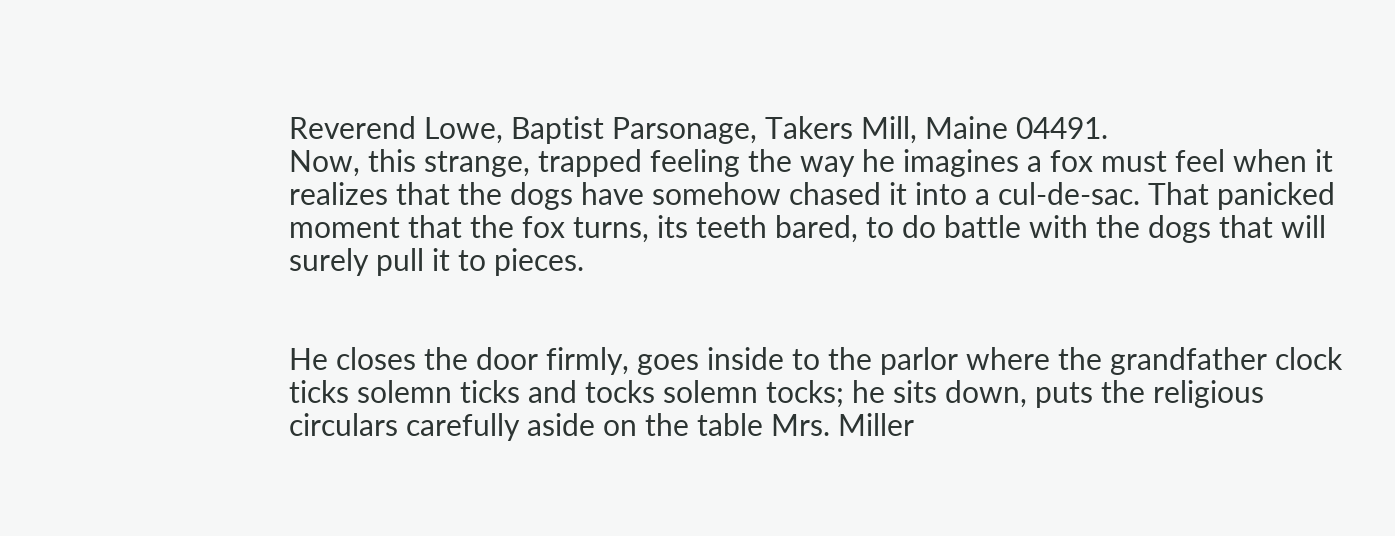Reverend Lowe, Baptist Parsonage, Takers Mill, Maine 04491.
Now, this strange, trapped feeling the way he imagines a fox must feel when it realizes that the dogs have somehow chased it into a cul-de-sac. That panicked moment that the fox turns, its teeth bared, to do battle with the dogs that will surely pull it to pieces.


He closes the door firmly, goes inside to the parlor where the grandfather clock ticks solemn ticks and tocks solemn tocks; he sits down, puts the religious circulars carefully aside on the table Mrs. Miller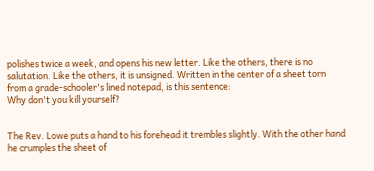polishes twice a week, and opens his new letter. Like the others, there is no salutation. Like the others, it is unsigned. Written in the center of a sheet torn from a grade-schooler's lined notepad, is this sentence:
Why don't you kill yourself?


The Rev. Lowe puts a hand to his forehead it trembles slightly. With the other hand he crumples the sheet of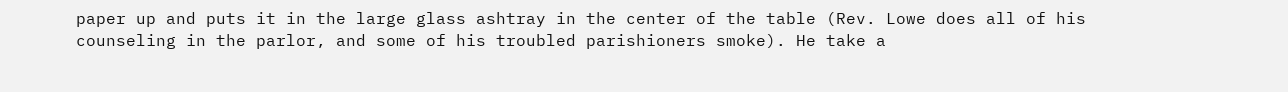paper up and puts it in the large glass ashtray in the center of the table (Rev. Lowe does all of his counseling in the parlor, and some of his troubled parishioners smoke). He take a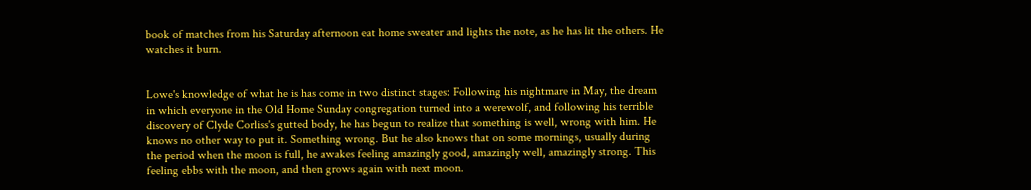book of matches from his Saturday afternoon eat home sweater and lights the note, as he has lit the others. He watches it burn.


Lowe's knowledge of what he is has come in two distinct stages: Following his nightmare in May, the dream in which everyone in the Old Home Sunday congregation turned into a werewolf, and following his terrible discovery of Clyde Corliss's gutted body, he has begun to realize that something is well, wrong with him. He knows no other way to put it. Something wrong. But he also knows that on some mornings, usually during the period when the moon is full, he awakes feeling amazingly good, amazingly well, amazingly strong. This feeling ebbs with the moon, and then grows again with next moon.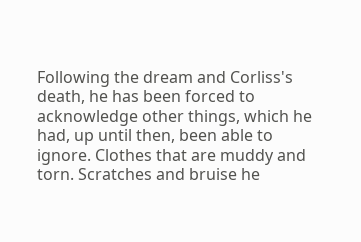Following the dream and Corliss's death, he has been forced to acknowledge other things, which he had, up until then, been able to ignore. Clothes that are muddy and torn. Scratches and bruise he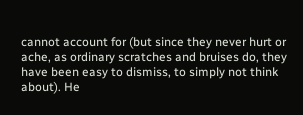cannot account for (but since they never hurt or ache, as ordinary scratches and bruises do, they have been easy to dismiss, to simply not think about). He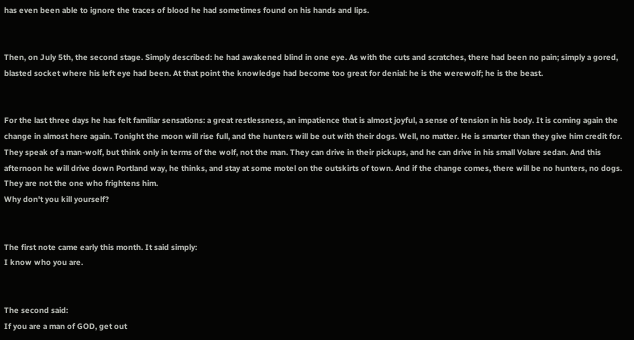has even been able to ignore the traces of blood he had sometimes found on his hands and lips.


Then, on July 5th, the second stage. Simply described: he had awakened blind in one eye. As with the cuts and scratches, there had been no pain; simply a gored, blasted socket where his left eye had been. At that point the knowledge had become too great for denial: he is the werewolf; he is the beast.


For the last three days he has felt familiar sensations: a great restlessness, an impatience that is almost joyful, a sense of tension in his body. It is coming again the change in almost here again. Tonight the moon will rise full, and the hunters will be out with their dogs. Well, no matter. He is smarter than they give him credit for. They speak of a man-wolf, but think only in terms of the wolf, not the man. They can drive in their pickups, and he can drive in his small Volare sedan. And this afternoon he will drive down Portland way, he thinks, and stay at some motel on the outskirts of town. And if the change comes, there will be no hunters, no dogs. They are not the one who frightens him.
Why don't you kill yourself?


The first note came early this month. It said simply:
I know who you are.


The second said:
If you are a man of GOD, get out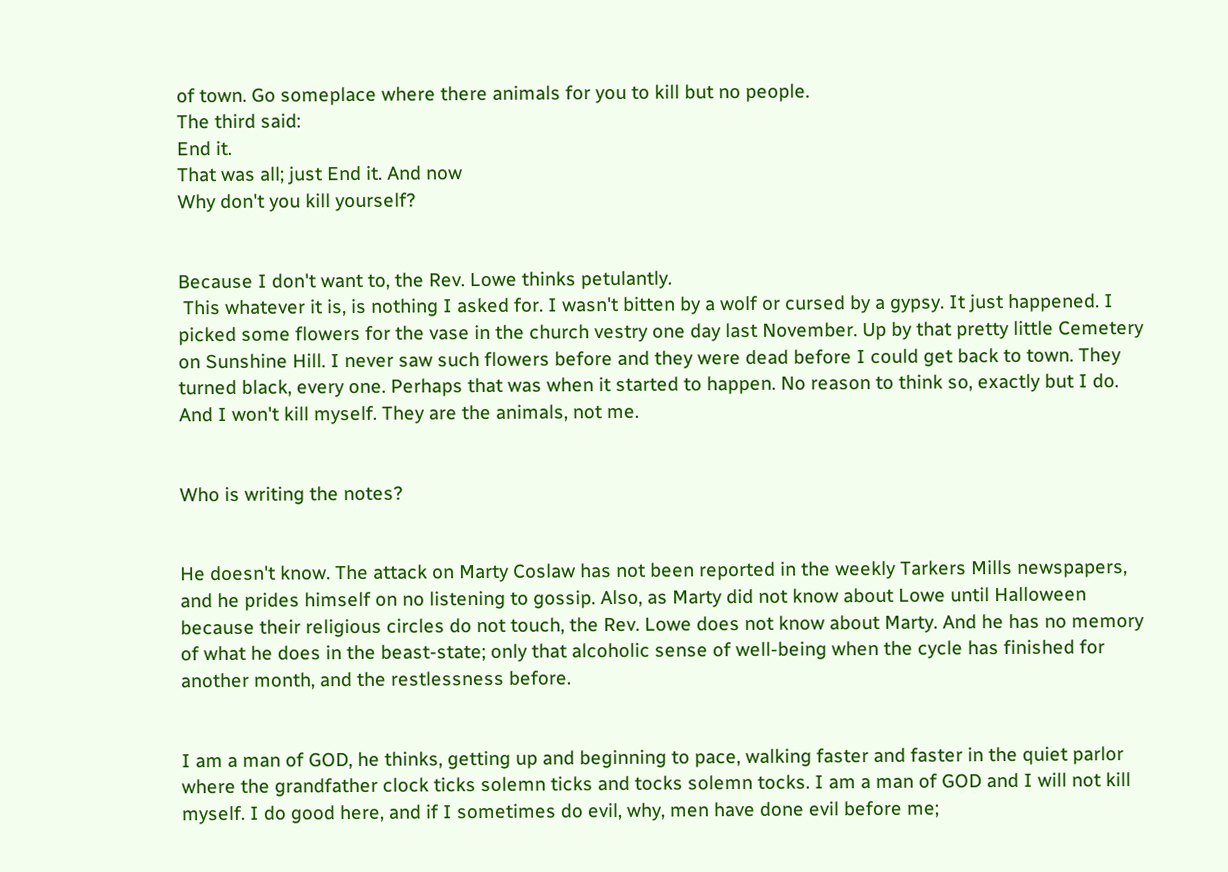of town. Go someplace where there animals for you to kill but no people.
The third said:
End it.
That was all; just End it. And now
Why don't you kill yourself?


Because I don't want to, the Rev. Lowe thinks petulantly.
 This whatever it is, is nothing I asked for. I wasn't bitten by a wolf or cursed by a gypsy. It just happened. I picked some flowers for the vase in the church vestry one day last November. Up by that pretty little Cemetery on Sunshine Hill. I never saw such flowers before and they were dead before I could get back to town. They turned black, every one. Perhaps that was when it started to happen. No reason to think so, exactly but I do. And I won't kill myself. They are the animals, not me.


Who is writing the notes?


He doesn't know. The attack on Marty Coslaw has not been reported in the weekly Tarkers Mills newspapers, and he prides himself on no listening to gossip. Also, as Marty did not know about Lowe until Halloween because their religious circles do not touch, the Rev. Lowe does not know about Marty. And he has no memory of what he does in the beast-state; only that alcoholic sense of well-being when the cycle has finished for another month, and the restlessness before.


I am a man of GOD, he thinks, getting up and beginning to pace, walking faster and faster in the quiet parlor where the grandfather clock ticks solemn ticks and tocks solemn tocks. I am a man of GOD and I will not kill myself. I do good here, and if I sometimes do evil, why, men have done evil before me;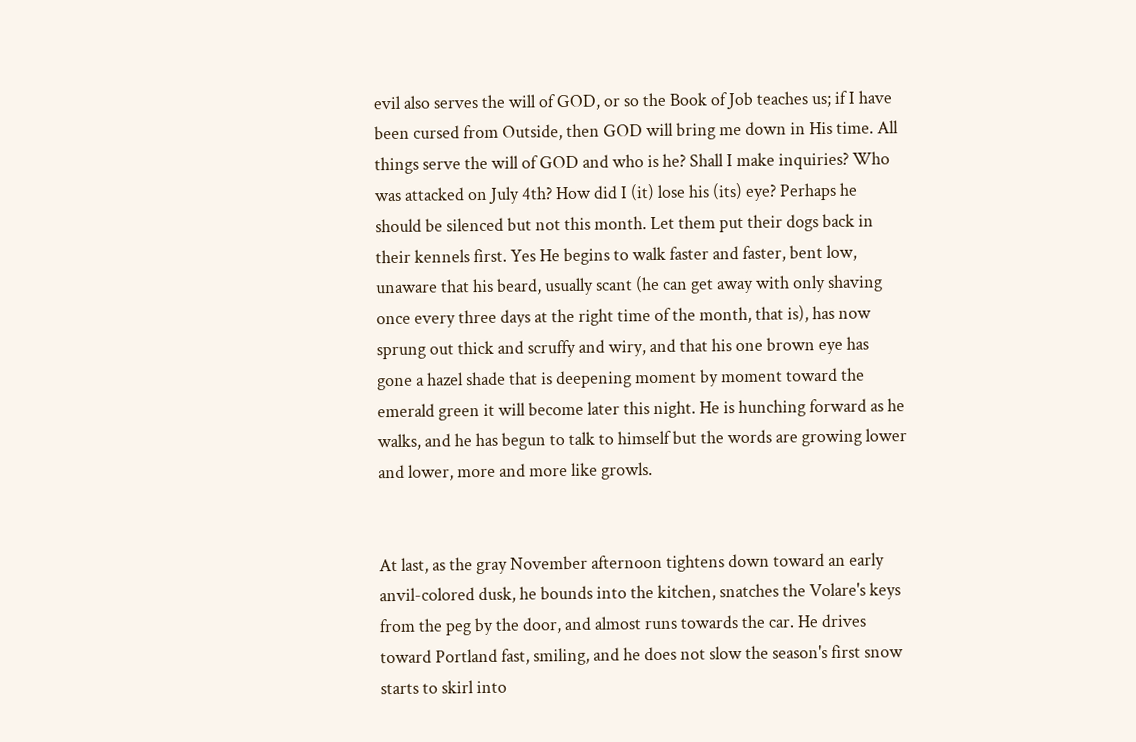evil also serves the will of GOD, or so the Book of Job teaches us; if I have been cursed from Outside, then GOD will bring me down in His time. All things serve the will of GOD and who is he? Shall I make inquiries? Who was attacked on July 4th? How did I (it) lose his (its) eye? Perhaps he should be silenced but not this month. Let them put their dogs back in their kennels first. Yes He begins to walk faster and faster, bent low, unaware that his beard, usually scant (he can get away with only shaving once every three days at the right time of the month, that is), has now sprung out thick and scruffy and wiry, and that his one brown eye has gone a hazel shade that is deepening moment by moment toward the emerald green it will become later this night. He is hunching forward as he walks, and he has begun to talk to himself but the words are growing lower and lower, more and more like growls.


At last, as the gray November afternoon tightens down toward an early anvil-colored dusk, he bounds into the kitchen, snatches the Volare's keys from the peg by the door, and almost runs towards the car. He drives toward Portland fast, smiling, and he does not slow the season's first snow starts to skirl into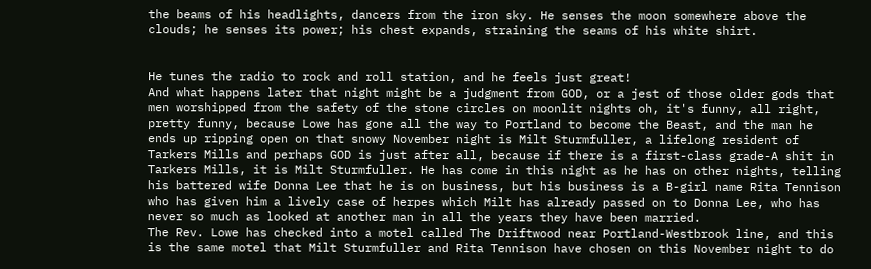the beams of his headlights, dancers from the iron sky. He senses the moon somewhere above the clouds; he senses its power; his chest expands, straining the seams of his white shirt.


He tunes the radio to rock and roll station, and he feels just great!
And what happens later that night might be a judgment from GOD, or a jest of those older gods that men worshipped from the safety of the stone circles on moonlit nights oh, it's funny, all right, pretty funny, because Lowe has gone all the way to Portland to become the Beast, and the man he ends up ripping open on that snowy November night is Milt Sturmfuller, a lifelong resident of Tarkers Mills and perhaps GOD is just after all, because if there is a first-class grade-A shit in Tarkers Mills, it is Milt Sturmfuller. He has come in this night as he has on other nights, telling his battered wife Donna Lee that he is on business, but his business is a B-girl name Rita Tennison who has given him a lively case of herpes which Milt has already passed on to Donna Lee, who has never so much as looked at another man in all the years they have been married.
The Rev. Lowe has checked into a motel called The Driftwood near Portland-Westbrook line, and this is the same motel that Milt Sturmfuller and Rita Tennison have chosen on this November night to do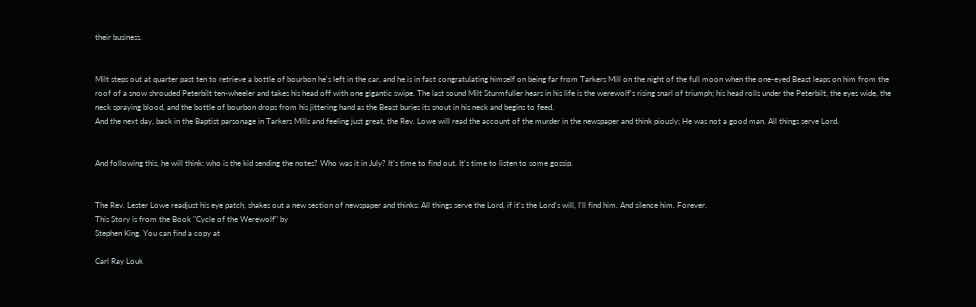their business.


Milt steps out at quarter past ten to retrieve a bottle of bourbon he's left in the car, and he is in fact congratulating himself on being far from Tarkers Mill on the night of the full moon when the one-eyed Beast leaps on him from the roof of a snow shrouded Peterbilt ten-wheeler and takes his head off with one gigantic swipe. The last sound Milt Sturmfuller hears in his life is the werewolf's rising snarl of triumph; his head rolls under the Peterbilt, the eyes wide, the neck spraying blood, and the bottle of bourbon drops from his jittering hand as the Beast buries its snout in his neck and begins to feed.
And the next day, back in the Baptist parsonage in Tarkers Mills and feeling just great, the Rev. Lowe will read the account of the murder in the newspaper and think piously; He was not a good man. All things serve Lord.


And following this, he will think: who is the kid sending the notes? Who was it in July? It's time to find out. It's time to listen to some gossip.


The Rev. Lester Lowe readjust his eye patch, shakes out a new section of newspaper and thinks: All things serve the Lord, if it's the Lord's will, I'll find him. And silence him. Forever.
This Story is from the Book "Cycle of the Werewolf" by
Stephen King. You can find a copy at

Carl Ray Louk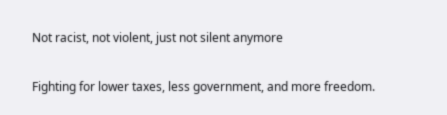Not racist, not violent, just not silent anymore

Fighting for lower taxes, less government, and more freedom.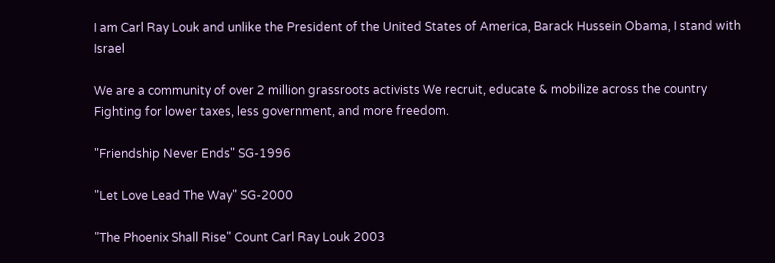I am Carl Ray Louk and unlike the President of the United States of America, Barack Hussein Obama, I stand with Israel

We are a community of over 2 million grassroots activists We recruit, educate & mobilize across the country Fighting for lower taxes, less government, and more freedom.

"Friendship Never Ends" SG-1996

"Let Love Lead The Way" SG-2000

"The Phoenix Shall Rise" Count Carl Ray Louk 2003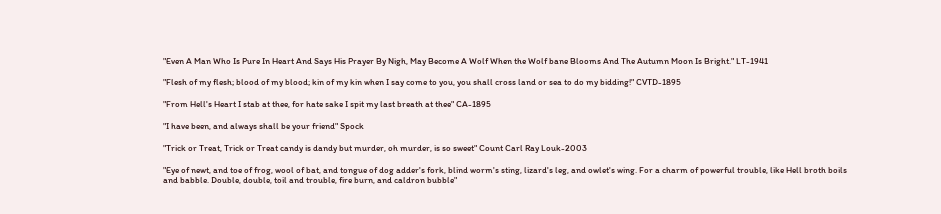"Even A Man Who Is Pure In Heart And Says His Prayer By Nigh, May Become A Wolf When the Wolf bane Blooms And The Autumn Moon Is Bright." LT-1941

"Flesh of my flesh; blood of my blood; kin of my kin when I say come to you, you shall cross land or sea to do my bidding!" CVTD-1895

"From Hell's Heart I stab at thee, for hate sake I spit my last breath at thee" CA-1895

"I have been, and always shall be your friend" Spock

"Trick or Treat, Trick or Treat candy is dandy but murder, oh murder, is so sweet" Count Carl Ray Louk-2003

"Eye of newt, and toe of frog, wool of bat, and tongue of dog adder's fork, blind worm's sting, lizard's leg, and owlet's wing. For a charm of powerful trouble, like Hell broth boils and babble. Double, double, toil and trouble, fire burn, and caldron bubble"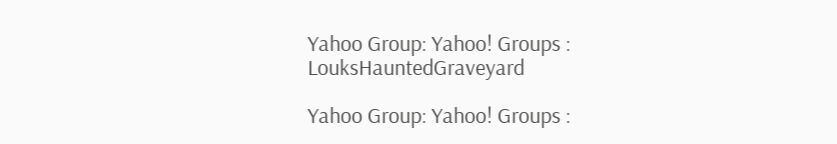Yahoo Group: Yahoo! Groups : LouksHauntedGraveyard

Yahoo Group: Yahoo! Groups :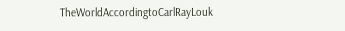TheWorldAccordingtoCarlRayLouk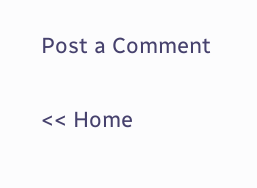Post a Comment

<< Home